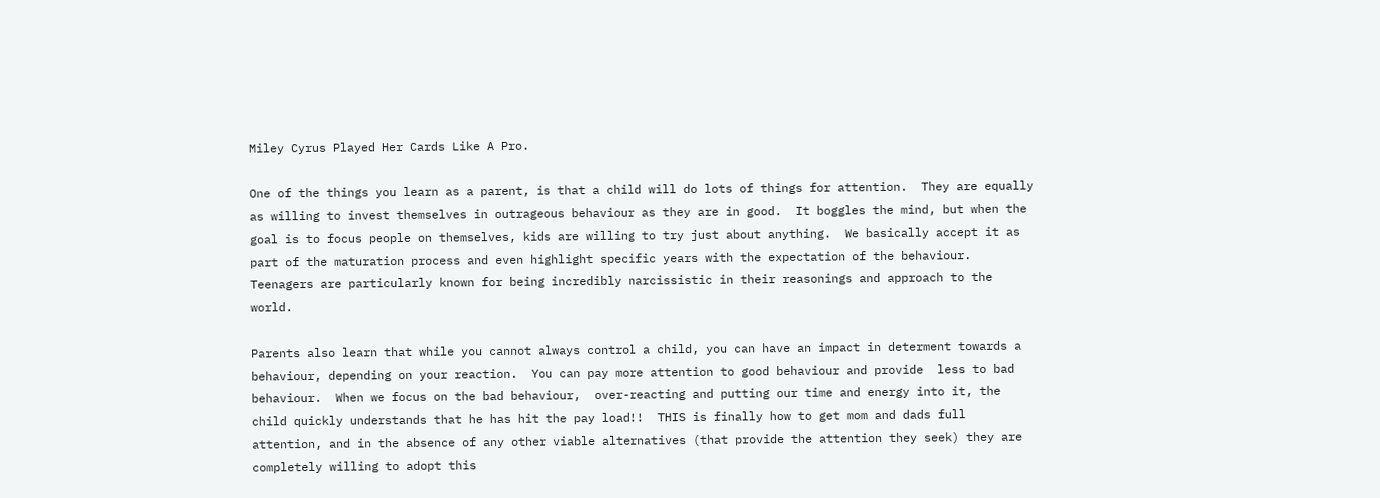Miley Cyrus Played Her Cards Like A Pro.

One of the things you learn as a parent, is that a child will do lots of things for attention.  They are equally as willing to invest themselves in outrageous behaviour as they are in good.  It boggles the mind, but when the goal is to focus people on themselves, kids are willing to try just about anything.  We basically accept it as part of the maturation process and even highlight specific years with the expectation of the behaviour.  Teenagers are particularly known for being incredibly narcissistic in their reasonings and approach to the world.

Parents also learn that while you cannot always control a child, you can have an impact in determent towards a behaviour, depending on your reaction.  You can pay more attention to good behaviour and provide  less to bad behaviour.  When we focus on the bad behaviour,  over-reacting and putting our time and energy into it, the child quickly understands that he has hit the pay load!!  THIS is finally how to get mom and dads full attention, and in the absence of any other viable alternatives (that provide the attention they seek) they are completely willing to adopt this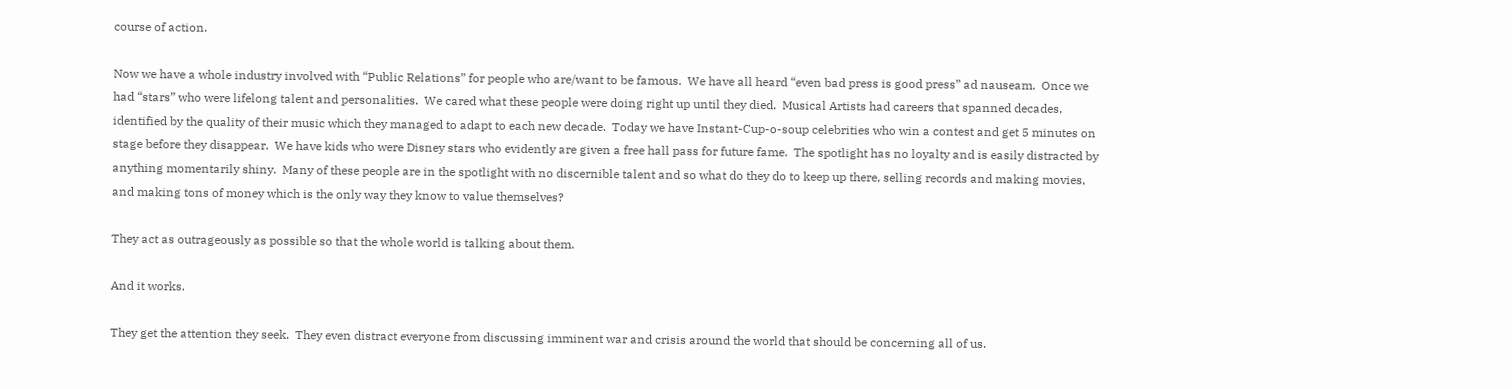course of action.

Now we have a whole industry involved with “Public Relations” for people who are/want to be famous.  We have all heard “even bad press is good press” ad nauseam.  Once we had “stars” who were lifelong talent and personalities.  We cared what these people were doing right up until they died.  Musical Artists had careers that spanned decades, identified by the quality of their music which they managed to adapt to each new decade.  Today we have Instant-Cup-o-soup celebrities who win a contest and get 5 minutes on stage before they disappear.  We have kids who were Disney stars who evidently are given a free hall pass for future fame.  The spotlight has no loyalty and is easily distracted by anything momentarily shiny.  Many of these people are in the spotlight with no discernible talent and so what do they do to keep up there, selling records and making movies, and making tons of money which is the only way they know to value themselves?

They act as outrageously as possible so that the whole world is talking about them.

And it works.

They get the attention they seek.  They even distract everyone from discussing imminent war and crisis around the world that should be concerning all of us.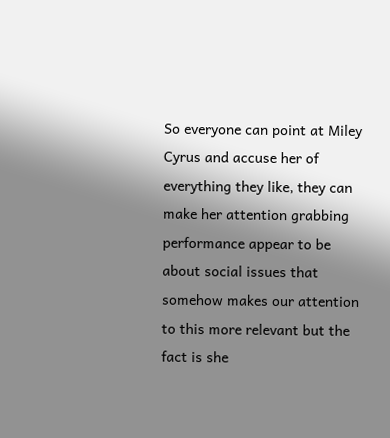So everyone can point at Miley Cyrus and accuse her of everything they like, they can make her attention grabbing performance appear to be about social issues that somehow makes our attention to this more relevant but the fact is she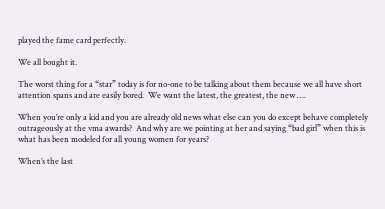played the fame card perfectly.

We all bought it.

The worst thing for a “star” today is for no-one to be talking about them because we all have short attention spans and are easily bored.  We want the latest, the greatest, the new ….

When you’re only a kid and you are already old news what else can you do except behave completely outrageously at the vma awards?  And why are we pointing at her and saying “bad girl” when this is what has been modeled for all young women for years?

When’s the last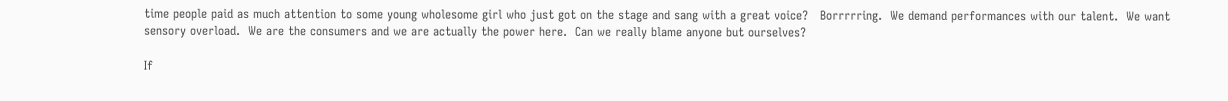time people paid as much attention to some young wholesome girl who just got on the stage and sang with a great voice?   Borrrrring.  We demand performances with our talent.  We want sensory overload.  We are the consumers and we are actually the power here.  Can we really blame anyone but ourselves?

If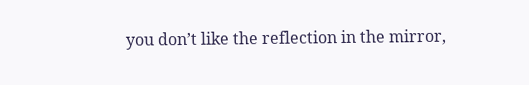you don’t like the reflection in the mirror,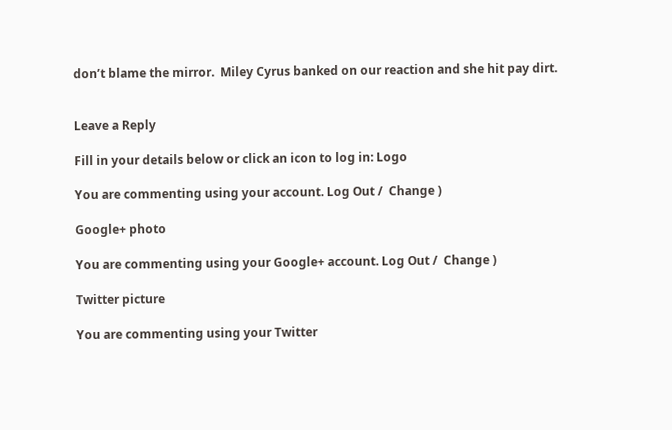don’t blame the mirror.  Miley Cyrus banked on our reaction and she hit pay dirt.


Leave a Reply

Fill in your details below or click an icon to log in: Logo

You are commenting using your account. Log Out /  Change )

Google+ photo

You are commenting using your Google+ account. Log Out /  Change )

Twitter picture

You are commenting using your Twitter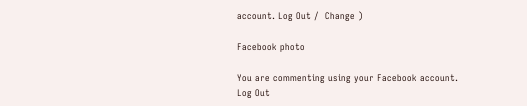account. Log Out /  Change )

Facebook photo

You are commenting using your Facebook account. Log Out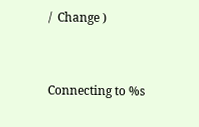/  Change )


Connecting to %s